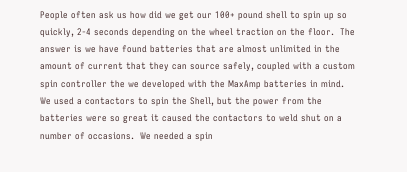People often ask us how did we get our 100+ pound shell to spin up so quickly, 2-4 seconds depending on the wheel traction on the floor.  The answer is we have found batteries that are almost unlimited in the amount of current that they can source safely, coupled with a custom spin controller the we developed with the MaxAmp batteries in mind.    We used a contactors to spin the Shell, but the power from the batteries were so great it caused the contactors to weld shut on a number of occasions.  We needed a spin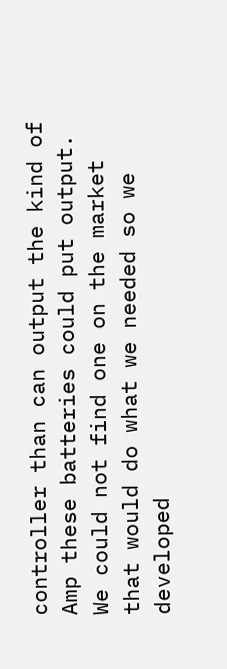controller than can output the kind of Amp these batteries could put output.  We could not find one on the market that would do what we needed so we developed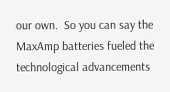our own.  So you can say the MaxAmp batteries fueled the technological advancements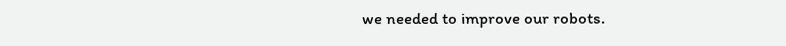we needed to improve our robots.